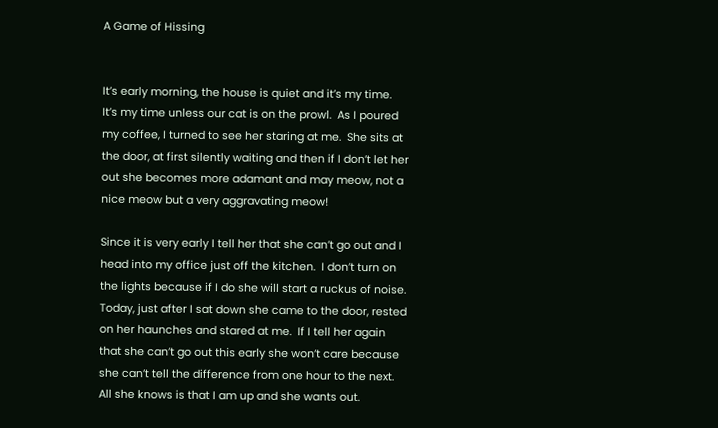A Game of Hissing


It’s early morning, the house is quiet and it’s my time.  It’s my time unless our cat is on the prowl.  As I poured my coffee, I turned to see her staring at me.  She sits at the door, at first silently waiting and then if I don’t let her out she becomes more adamant and may meow, not a nice meow but a very aggravating meow!

Since it is very early I tell her that she can’t go out and I head into my office just off the kitchen.  I don’t turn on the lights because if I do she will start a ruckus of noise.  Today, just after I sat down she came to the door, rested on her haunches and stared at me.  If I tell her again that she can’t go out this early she won’t care because she can’t tell the difference from one hour to the next.  All she knows is that I am up and she wants out.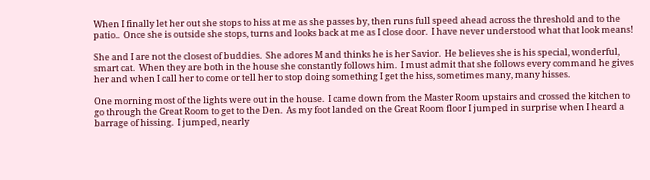When I finally let her out she stops to hiss at me as she passes by, then runs full speed ahead across the threshold and to the patio..  Once she is outside she stops, turns and looks back at me as I close door.  I have never understood what that look means!

She and I are not the closest of buddies.  She adores M and thinks he is her Savior.  He believes she is his special, wonderful, smart cat.  When they are both in the house she constantly follows him.  I must admit that she follows every command he gives her and when I call her to come or tell her to stop doing something I get the hiss, sometimes many, many hisses.

One morning most of the lights were out in the house.  I came down from the Master Room upstairs and crossed the kitchen to go through the Great Room to get to the Den.  As my foot landed on the Great Room floor I jumped in surprise when I heard a barrage of hissing.  I jumped, nearly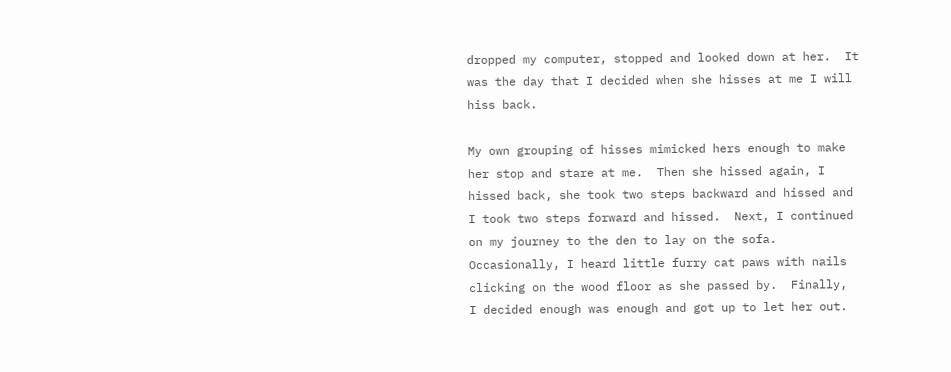dropped my computer, stopped and looked down at her.  It was the day that I decided when she hisses at me I will hiss back.

My own grouping of hisses mimicked hers enough to make her stop and stare at me.  Then she hissed again, I hissed back, she took two steps backward and hissed and I took two steps forward and hissed.  Next, I continued on my journey to the den to lay on the sofa.  Occasionally, I heard little furry cat paws with nails clicking on the wood floor as she passed by.  Finally,  I decided enough was enough and got up to let her out.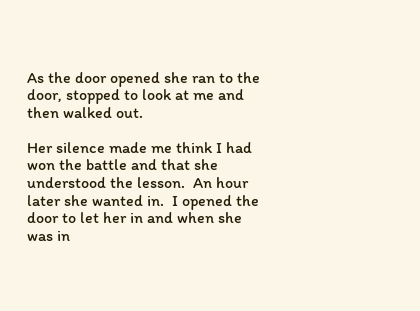As the door opened she ran to the door, stopped to look at me and then walked out.

Her silence made me think I had won the battle and that she understood the lesson.  An hour later she wanted in.  I opened the door to let her in and when she was in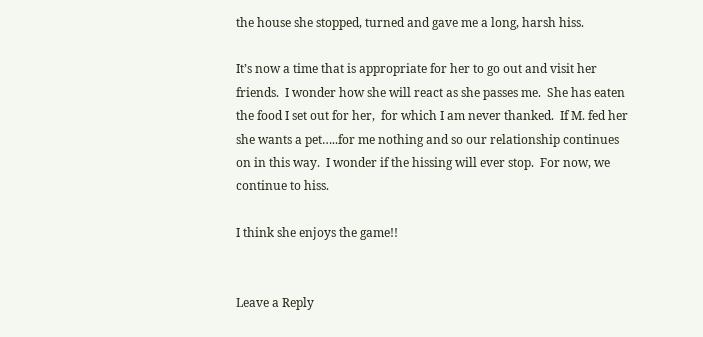the house she stopped, turned and gave me a long, harsh hiss.

It’s now a time that is appropriate for her to go out and visit her friends.  I wonder how she will react as she passes me.  She has eaten the food I set out for her,  for which I am never thanked.  If M. fed her she wants a pet…..for me nothing and so our relationship continues on in this way.  I wonder if the hissing will ever stop.  For now, we continue to hiss.

I think she enjoys the game!!


Leave a Reply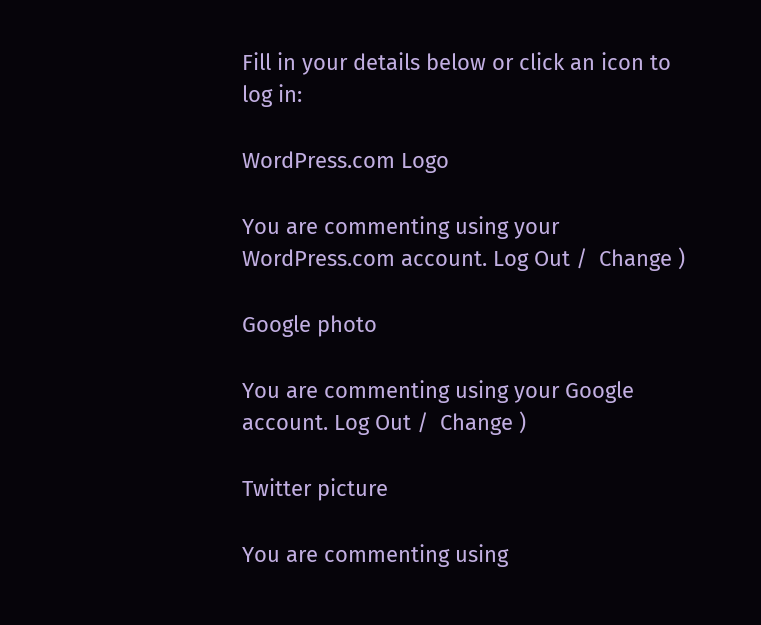Fill in your details below or click an icon to log in:

WordPress.com Logo

You are commenting using your WordPress.com account. Log Out /  Change )

Google photo

You are commenting using your Google account. Log Out /  Change )

Twitter picture

You are commenting using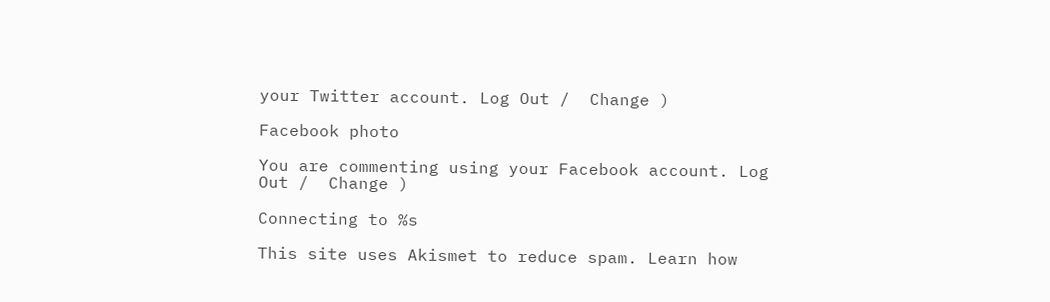your Twitter account. Log Out /  Change )

Facebook photo

You are commenting using your Facebook account. Log Out /  Change )

Connecting to %s

This site uses Akismet to reduce spam. Learn how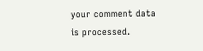your comment data is processed.